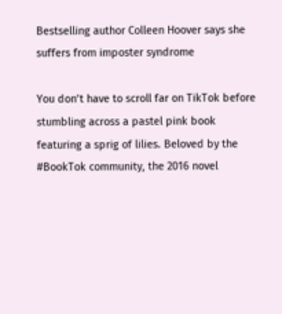Bestselling author Colleen Hoover says she suffers from imposter syndrome

You don’t have to scroll far on TikTok before stumbling across a pastel pink book featuring a sprig of lilies. Beloved by the #BookTok community, the 2016 novel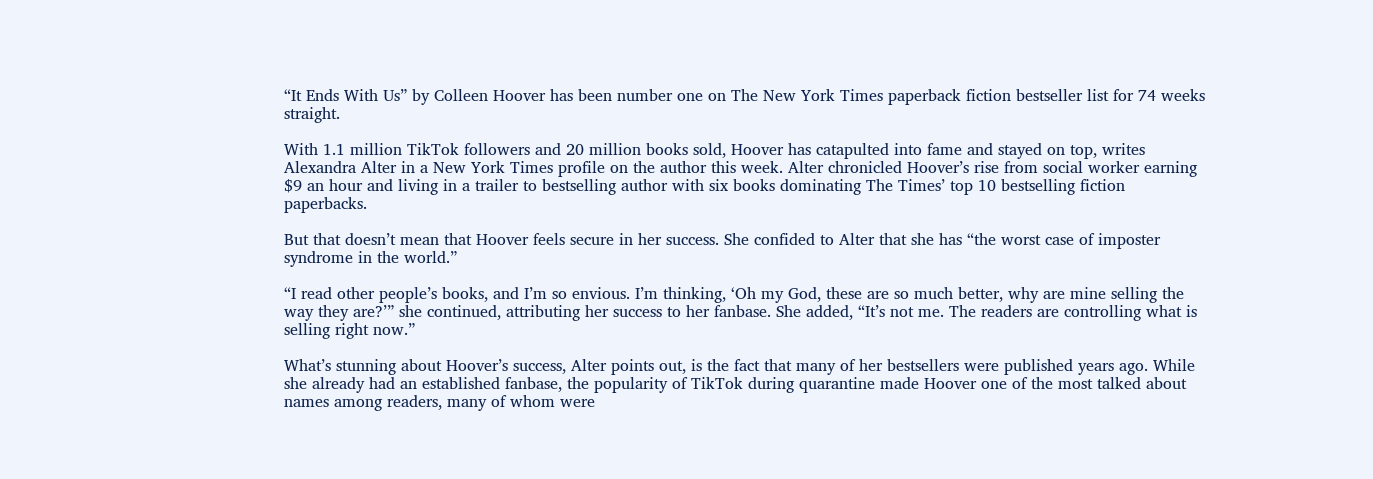“It Ends With Us” by Colleen Hoover has been number one on The New York Times paperback fiction bestseller list for 74 weeks straight.

With 1.1 million TikTok followers and 20 million books sold, Hoover has catapulted into fame and stayed on top, writes Alexandra Alter in a New York Times profile on the author this week. Alter chronicled Hoover’s rise from social worker earning $9 an hour and living in a trailer to bestselling author with six books dominating The Times’ top 10 bestselling fiction paperbacks.

But that doesn’t mean that Hoover feels secure in her success. She confided to Alter that she has “the worst case of imposter syndrome in the world.”

“I read other people’s books, and I’m so envious. I’m thinking, ‘Oh my God, these are so much better, why are mine selling the way they are?’” she continued, attributing her success to her fanbase. She added, “It’s not me. The readers are controlling what is selling right now.”

What’s stunning about Hoover’s success, Alter points out, is the fact that many of her bestsellers were published years ago. While she already had an established fanbase, the popularity of TikTok during quarantine made Hoover one of the most talked about names among readers, many of whom were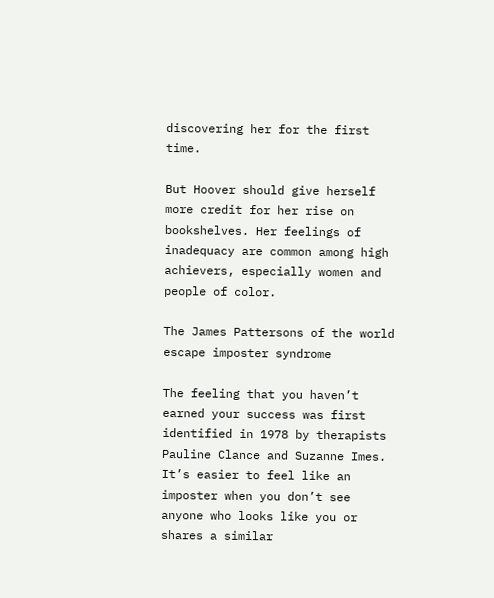discovering her for the first time.

But Hoover should give herself more credit for her rise on bookshelves. Her feelings of inadequacy are common among high achievers, especially women and people of color.

The James Pattersons of the world escape imposter syndrome

The feeling that you haven’t earned your success was first identified in 1978 by therapists Pauline Clance and Suzanne Imes. It’s easier to feel like an imposter when you don’t see anyone who looks like you or shares a similar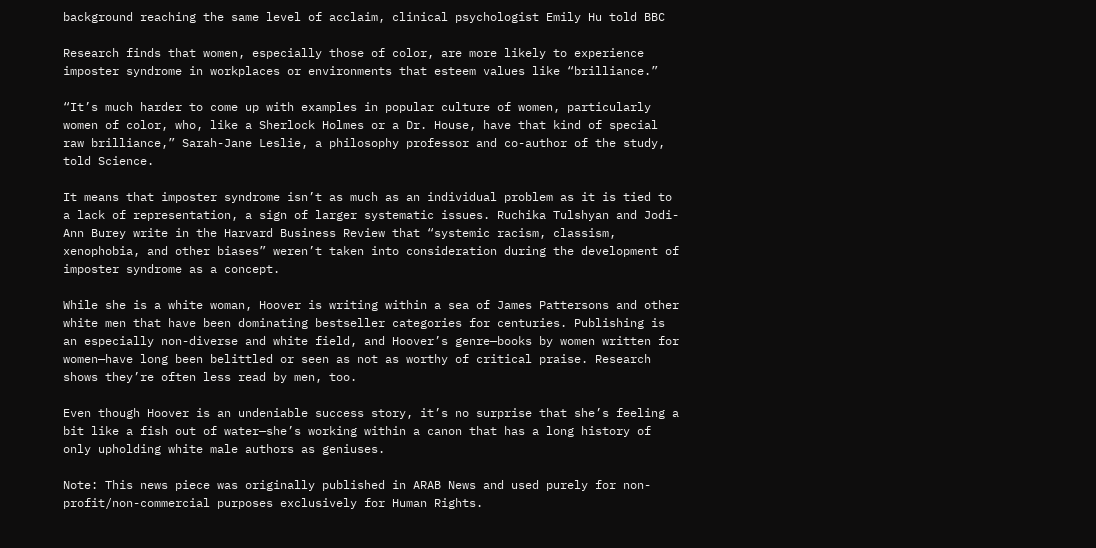background reaching the same level of acclaim, clinical psychologist Emily Hu told BBC

Research finds that women, especially those of color, are more likely to experience imposter syndrome in workplaces or environments that esteem values like “brilliance.”

“It’s much harder to come up with examples in popular culture of women, particularly women of color, who, like a Sherlock Holmes or a Dr. House, have that kind of special raw brilliance,” Sarah-Jane Leslie, a philosophy professor and co-author of the study, told Science.

It means that imposter syndrome isn’t as much as an individual problem as it is tied to a lack of representation, a sign of larger systematic issues. Ruchika Tulshyan and Jodi-Ann Burey write in the Harvard Business Review that “systemic racism, classism, xenophobia, and other biases” weren’t taken into consideration during the development of imposter syndrome as a concept.

While she is a white woman, Hoover is writing within a sea of James Pattersons and other white men that have been dominating bestseller categories for centuries. Publishing is an especially non-diverse and white field, and Hoover’s genre—books by women written for women—have long been belittled or seen as not as worthy of critical praise. Research shows they’re often less read by men, too.

Even though Hoover is an undeniable success story, it’s no surprise that she’s feeling a bit like a fish out of water—she’s working within a canon that has a long history of only upholding white male authors as geniuses.

Note: This news piece was originally published in ARAB News and used purely for non-profit/non-commercial purposes exclusively for Human Rights.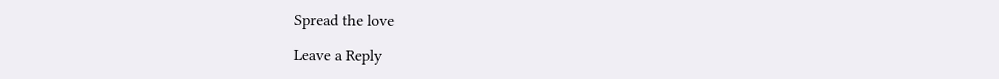Spread the love

Leave a Reply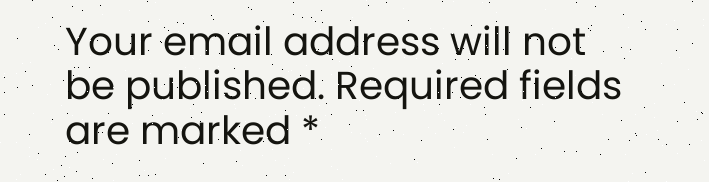Your email address will not be published. Required fields are marked *